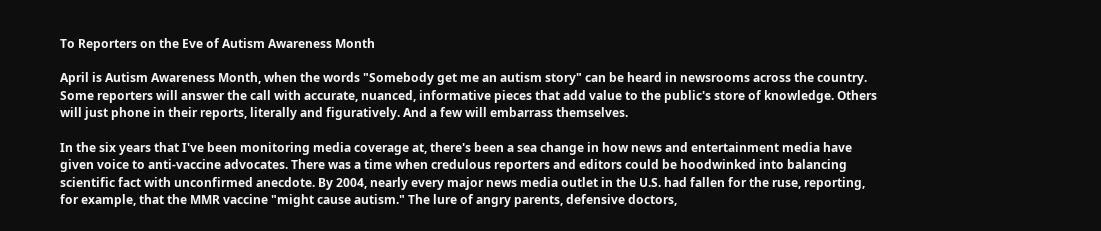To Reporters on the Eve of Autism Awareness Month

April is Autism Awareness Month, when the words "Somebody get me an autism story" can be heard in newsrooms across the country. Some reporters will answer the call with accurate, nuanced, informative pieces that add value to the public's store of knowledge. Others will just phone in their reports, literally and figuratively. And a few will embarrass themselves.

In the six years that I've been monitoring media coverage at, there's been a sea change in how news and entertainment media have given voice to anti-vaccine advocates. There was a time when credulous reporters and editors could be hoodwinked into balancing scientific fact with unconfirmed anecdote. By 2004, nearly every major news media outlet in the U.S. had fallen for the ruse, reporting, for example, that the MMR vaccine "might cause autism." The lure of angry parents, defensive doctors,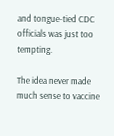and tongue-tied CDC officials was just too tempting.

The idea never made much sense to vaccine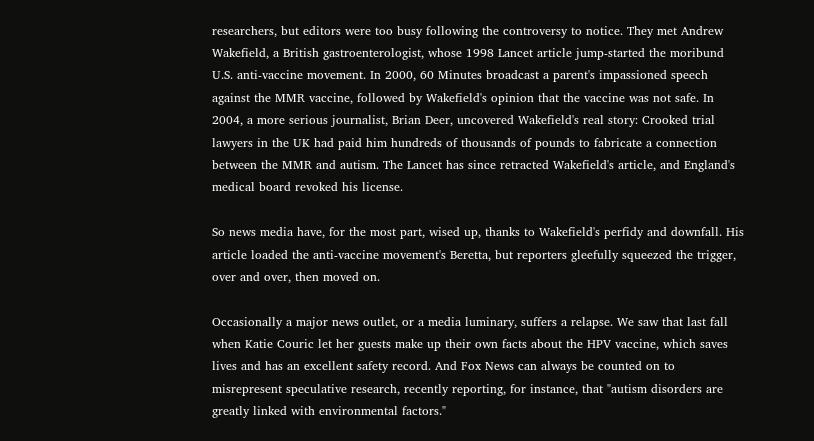researchers, but editors were too busy following the controversy to notice. They met Andrew Wakefield, a British gastroenterologist, whose 1998 Lancet article jump-started the moribund U.S. anti-vaccine movement. In 2000, 60 Minutes broadcast a parent's impassioned speech against the MMR vaccine, followed by Wakefield's opinion that the vaccine was not safe. In 2004, a more serious journalist, Brian Deer, uncovered Wakefield's real story: Crooked trial lawyers in the UK had paid him hundreds of thousands of pounds to fabricate a connection between the MMR and autism. The Lancet has since retracted Wakefield's article, and England's medical board revoked his license.

So news media have, for the most part, wised up, thanks to Wakefield's perfidy and downfall. His article loaded the anti-vaccine movement's Beretta, but reporters gleefully squeezed the trigger, over and over, then moved on.

Occasionally a major news outlet, or a media luminary, suffers a relapse. We saw that last fall when Katie Couric let her guests make up their own facts about the HPV vaccine, which saves lives and has an excellent safety record. And Fox News can always be counted on to misrepresent speculative research, recently reporting, for instance, that "autism disorders are greatly linked with environmental factors."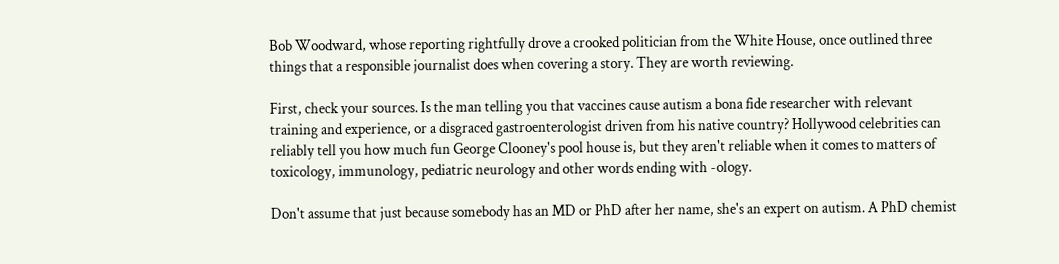Bob Woodward, whose reporting rightfully drove a crooked politician from the White House, once outlined three things that a responsible journalist does when covering a story. They are worth reviewing.

First, check your sources. Is the man telling you that vaccines cause autism a bona fide researcher with relevant training and experience, or a disgraced gastroenterologist driven from his native country? Hollywood celebrities can reliably tell you how much fun George Clooney's pool house is, but they aren't reliable when it comes to matters of toxicology, immunology, pediatric neurology and other words ending with -ology.

Don't assume that just because somebody has an MD or PhD after her name, she's an expert on autism. A PhD chemist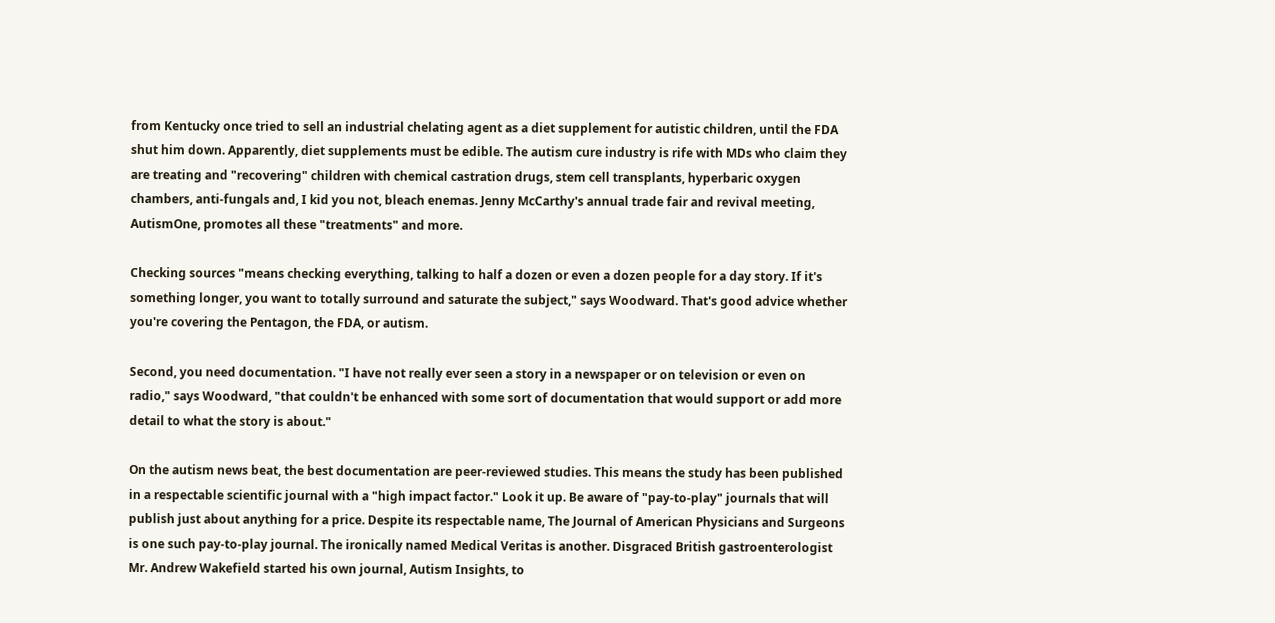from Kentucky once tried to sell an industrial chelating agent as a diet supplement for autistic children, until the FDA shut him down. Apparently, diet supplements must be edible. The autism cure industry is rife with MDs who claim they are treating and "recovering" children with chemical castration drugs, stem cell transplants, hyperbaric oxygen chambers, anti-fungals and, I kid you not, bleach enemas. Jenny McCarthy's annual trade fair and revival meeting, AutismOne, promotes all these "treatments" and more.

Checking sources "means checking everything, talking to half a dozen or even a dozen people for a day story. If it's something longer, you want to totally surround and saturate the subject," says Woodward. That's good advice whether you're covering the Pentagon, the FDA, or autism.

Second, you need documentation. "I have not really ever seen a story in a newspaper or on television or even on radio," says Woodward, "that couldn't be enhanced with some sort of documentation that would support or add more detail to what the story is about."

On the autism news beat, the best documentation are peer-reviewed studies. This means the study has been published in a respectable scientific journal with a "high impact factor." Look it up. Be aware of "pay-to-play" journals that will publish just about anything for a price. Despite its respectable name, The Journal of American Physicians and Surgeons is one such pay-to-play journal. The ironically named Medical Veritas is another. Disgraced British gastroenterologist Mr. Andrew Wakefield started his own journal, Autism Insights, to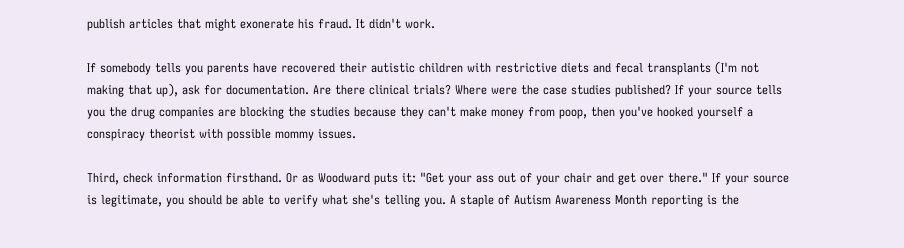publish articles that might exonerate his fraud. It didn't work.

If somebody tells you parents have recovered their autistic children with restrictive diets and fecal transplants (I'm not making that up), ask for documentation. Are there clinical trials? Where were the case studies published? If your source tells you the drug companies are blocking the studies because they can't make money from poop, then you've hooked yourself a conspiracy theorist with possible mommy issues.

Third, check information firsthand. Or as Woodward puts it: "Get your ass out of your chair and get over there." If your source is legitimate, you should be able to verify what she's telling you. A staple of Autism Awareness Month reporting is the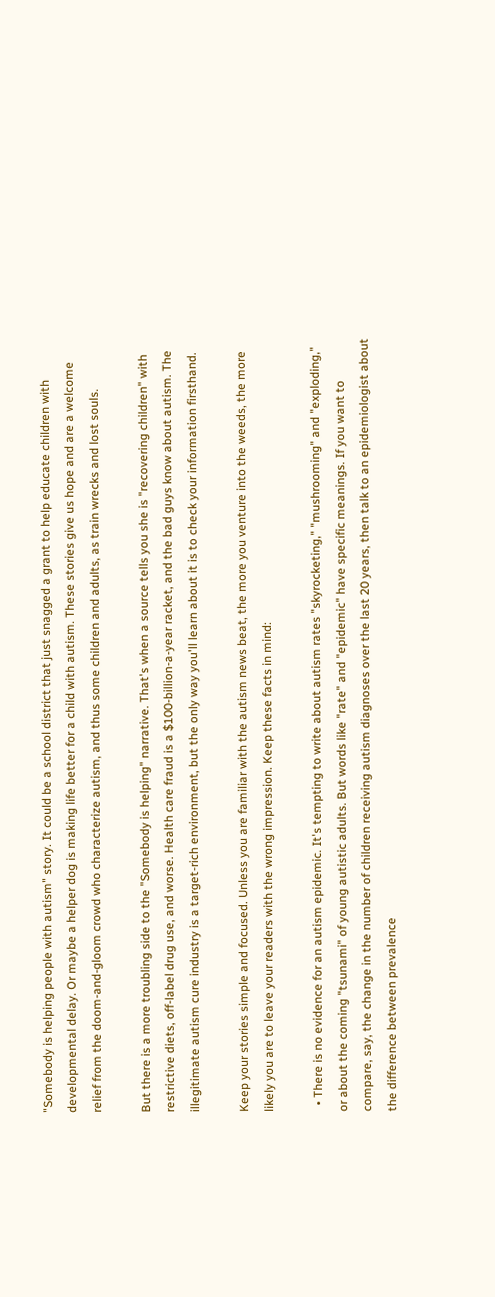"Somebody is helping people with autism" story. It could be a school district that just snagged a grant to help educate children with developmental delay. Or maybe a helper dog is making life better for a child with autism. These stories give us hope and are a welcome relief from the doom-and-gloom crowd who characterize autism, and thus some children and adults, as train wrecks and lost souls.

But there is a more troubling side to the "Somebody is helping" narrative. That's when a source tells you she is "recovering children" with restrictive diets, off-label drug use, and worse. Health care fraud is a $100-billion-a-year racket, and the bad guys know about autism. The illegitimate autism cure industry is a target-rich environment, but the only way you'll learn about it is to check your information firsthand.

Keep your stories simple and focused. Unless you are familiar with the autism news beat, the more you venture into the weeds, the more likely you are to leave your readers with the wrong impression. Keep these facts in mind:

  • There is no evidence for an autism epidemic. It's tempting to write about autism rates "skyrocketing," "mushrooming" and "exploding," or about the coming "tsunami" of young autistic adults. But words like "rate" and "epidemic" have specific meanings. If you want to compare, say, the change in the number of children receiving autism diagnoses over the last 20 years, then talk to an epidemiologist about the difference between prevalence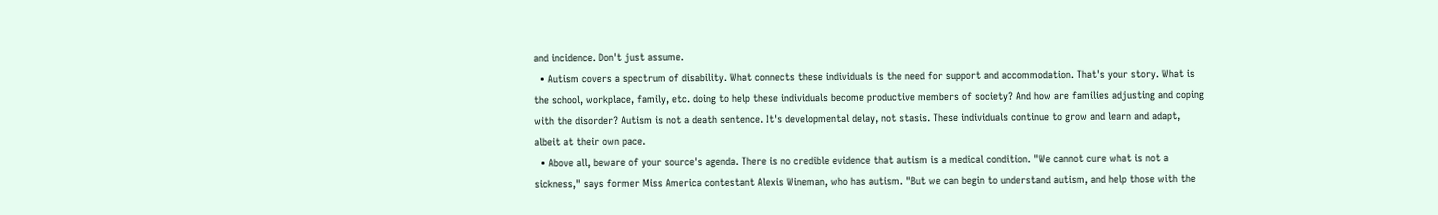and incidence. Don't just assume.
  • Autism covers a spectrum of disability. What connects these individuals is the need for support and accommodation. That's your story. What is the school, workplace, family, etc. doing to help these individuals become productive members of society? And how are families adjusting and coping with the disorder? Autism is not a death sentence. It's developmental delay, not stasis. These individuals continue to grow and learn and adapt, albeit at their own pace.
  • Above all, beware of your source's agenda. There is no credible evidence that autism is a medical condition. "We cannot cure what is not a sickness," says former Miss America contestant Alexis Wineman, who has autism. "But we can begin to understand autism, and help those with the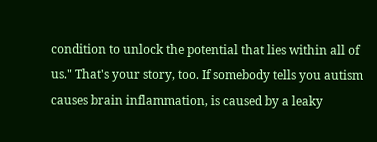condition to unlock the potential that lies within all of us." That's your story, too. If somebody tells you autism causes brain inflammation, is caused by a leaky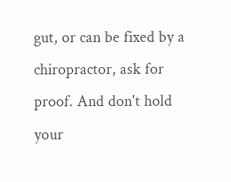gut, or can be fixed by a chiropractor, ask for proof. And don't hold your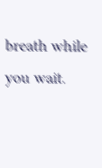breath while you wait.